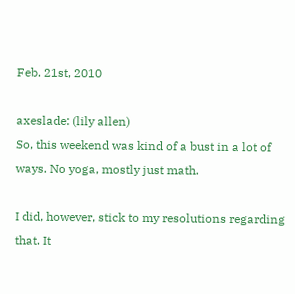Feb. 21st, 2010

axeslade: (lily allen)
So, this weekend was kind of a bust in a lot of ways. No yoga, mostly just math.

I did, however, stick to my resolutions regarding that. It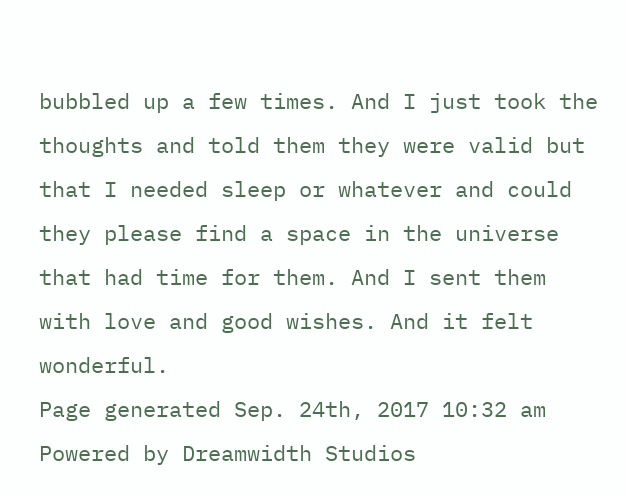bubbled up a few times. And I just took the thoughts and told them they were valid but that I needed sleep or whatever and could they please find a space in the universe that had time for them. And I sent them with love and good wishes. And it felt wonderful.
Page generated Sep. 24th, 2017 10:32 am
Powered by Dreamwidth Studios